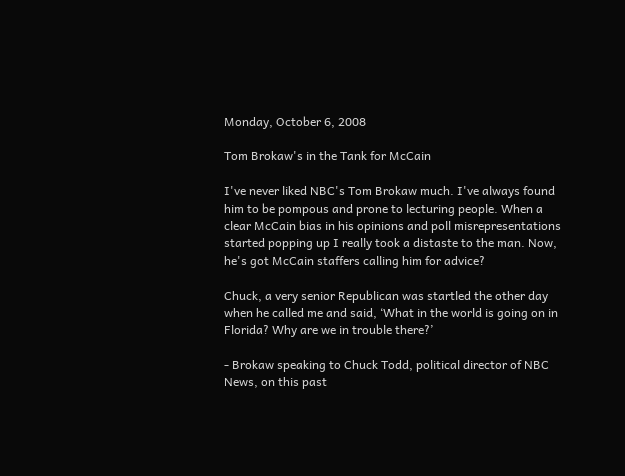Monday, October 6, 2008

Tom Brokaw's in the Tank for McCain

I've never liked NBC's Tom Brokaw much. I've always found him to be pompous and prone to lecturing people. When a clear McCain bias in his opinions and poll misrepresentations started popping up I really took a distaste to the man. Now, he's got McCain staffers calling him for advice?

Chuck, a very senior Republican was startled the other day when he called me and said, ‘What in the world is going on in Florida? Why are we in trouble there?’

- Brokaw speaking to Chuck Todd, political director of NBC News, on this past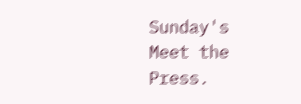Sunday's Meet the Press.